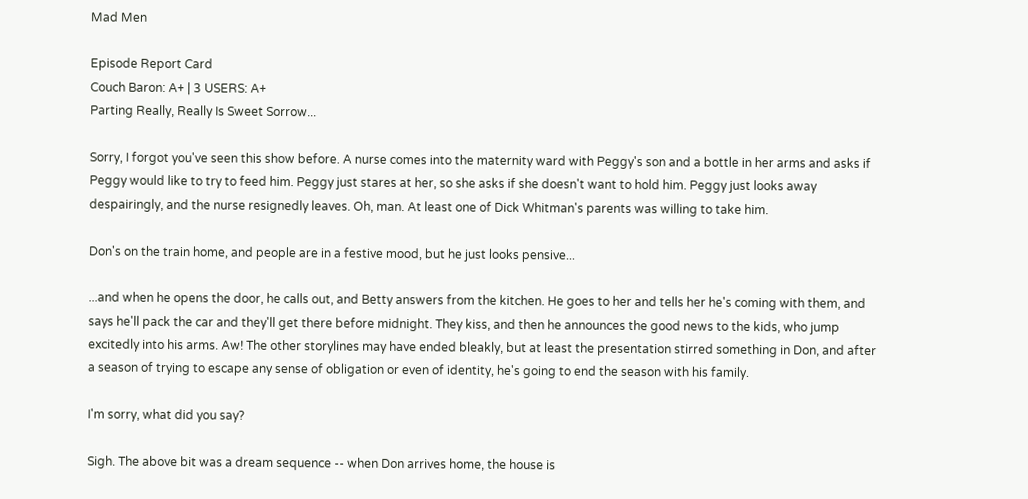Mad Men

Episode Report Card
Couch Baron: A+ | 3 USERS: A+
Parting Really, Really Is Sweet Sorrow...

Sorry, I forgot you've seen this show before. A nurse comes into the maternity ward with Peggy's son and a bottle in her arms and asks if Peggy would like to try to feed him. Peggy just stares at her, so she asks if she doesn't want to hold him. Peggy just looks away despairingly, and the nurse resignedly leaves. Oh, man. At least one of Dick Whitman's parents was willing to take him.

Don's on the train home, and people are in a festive mood, but he just looks pensive...

...and when he opens the door, he calls out, and Betty answers from the kitchen. He goes to her and tells her he's coming with them, and says he'll pack the car and they'll get there before midnight. They kiss, and then he announces the good news to the kids, who jump excitedly into his arms. Aw! The other storylines may have ended bleakly, but at least the presentation stirred something in Don, and after a season of trying to escape any sense of obligation or even of identity, he's going to end the season with his family.

I'm sorry, what did you say?

Sigh. The above bit was a dream sequence -- when Don arrives home, the house is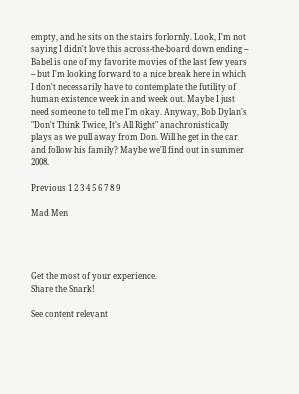empty, and he sits on the stairs forlornly. Look, I'm not saying I didn't love this across-the-board down ending -- Babel is one of my favorite movies of the last few years -- but I'm looking forward to a nice break here in which I don't necessarily have to contemplate the futility of human existence week in and week out. Maybe I just need someone to tell me I'm okay. Anyway, Bob Dylan's "Don't Think Twice, It's All Right" anachronistically plays as we pull away from Don. Will he get in the car and follow his family? Maybe we'll find out in summer 2008.

Previous 1 2 3 4 5 6 7 8 9

Mad Men




Get the most of your experience.
Share the Snark!

See content relevant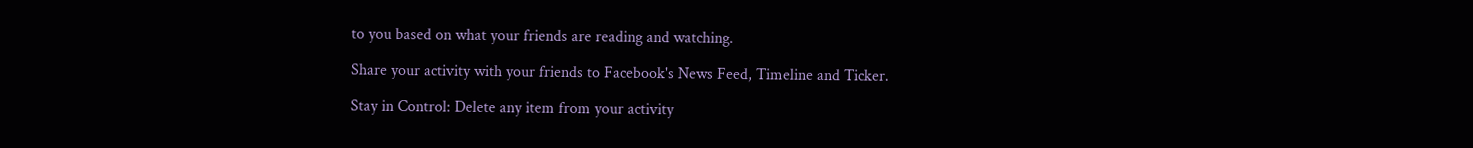to you based on what your friends are reading and watching.

Share your activity with your friends to Facebook's News Feed, Timeline and Ticker.

Stay in Control: Delete any item from your activity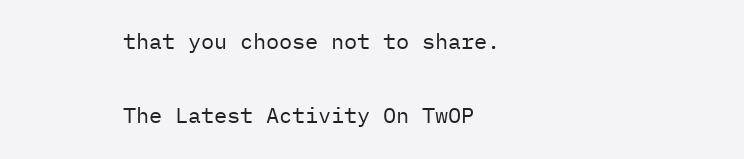that you choose not to share.

The Latest Activity On TwOP